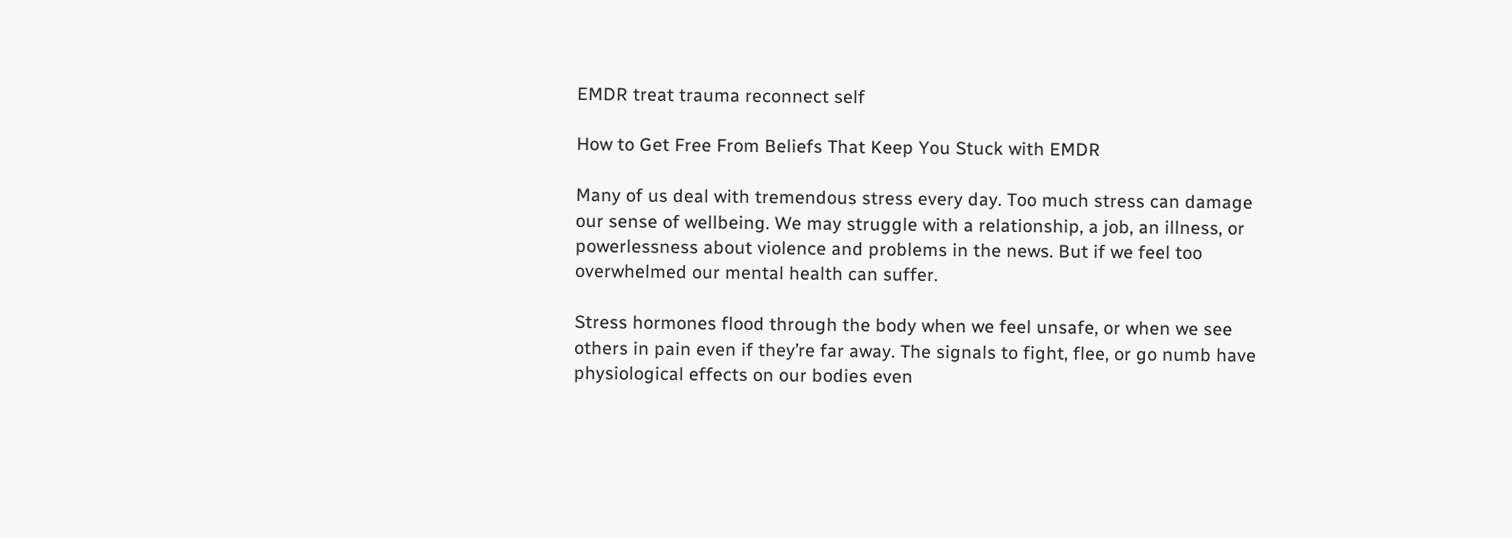EMDR treat trauma reconnect self

How to Get Free From Beliefs That Keep You Stuck with EMDR

Many of us deal with tremendous stress every day. Too much stress can damage our sense of wellbeing. We may struggle with a relationship, a job, an illness, or powerlessness about violence and problems in the news. But if we feel too overwhelmed our mental health can suffer.

Stress hormones flood through the body when we feel unsafe, or when we see others in pain even if they’re far away. The signals to fight, flee, or go numb have physiological effects on our bodies even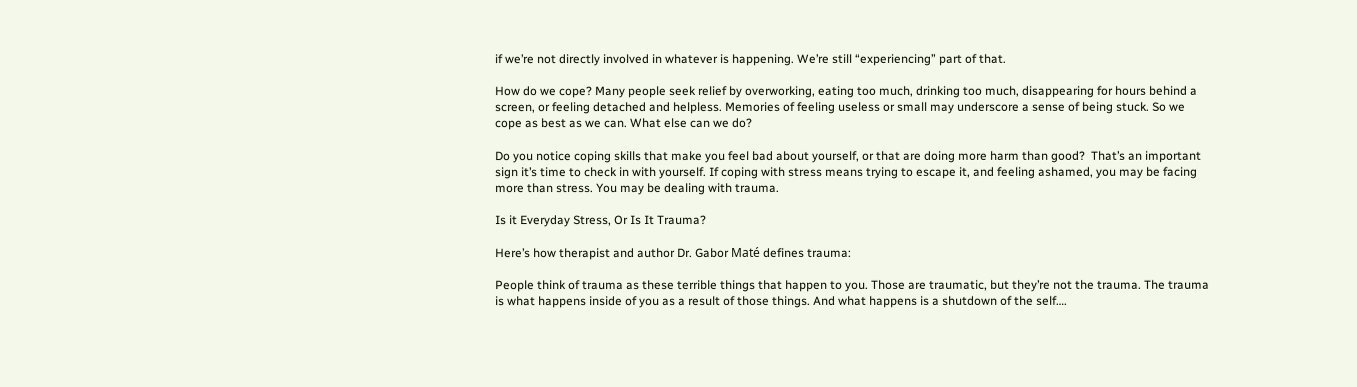if we’re not directly involved in whatever is happening. We’re still “experiencing” part of that.

How do we cope? Many people seek relief by overworking, eating too much, drinking too much, disappearing for hours behind a screen, or feeling detached and helpless. Memories of feeling useless or small may underscore a sense of being stuck. So we cope as best as we can. What else can we do?

Do you notice coping skills that make you feel bad about yourself, or that are doing more harm than good?  That’s an important sign it’s time to check in with yourself. If coping with stress means trying to escape it, and feeling ashamed, you may be facing more than stress. You may be dealing with trauma.

Is it Everyday Stress, Or Is It Trauma?

Here’s how therapist and author Dr. Gabor Maté defines trauma:

People think of trauma as these terrible things that happen to you. Those are traumatic, but they’re not the trauma. The trauma is what happens inside of you as a result of those things. And what happens is a shutdown of the self….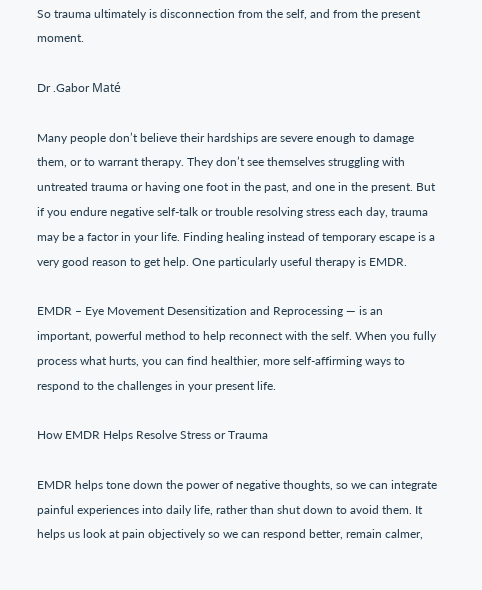So trauma ultimately is disconnection from the self, and from the present moment.

Dr .Gabor Maté

Many people don’t believe their hardships are severe enough to damage them, or to warrant therapy. They don’t see themselves struggling with untreated trauma or having one foot in the past, and one in the present. But if you endure negative self-talk or trouble resolving stress each day, trauma may be a factor in your life. Finding healing instead of temporary escape is a very good reason to get help. One particularly useful therapy is EMDR.

EMDR – Eye Movement Desensitization and Reprocessing — is an important, powerful method to help reconnect with the self. When you fully process what hurts, you can find healthier, more self-affirming ways to respond to the challenges in your present life.

How EMDR Helps Resolve Stress or Trauma

EMDR helps tone down the power of negative thoughts, so we can integrate painful experiences into daily life, rather than shut down to avoid them. It helps us look at pain objectively so we can respond better, remain calmer,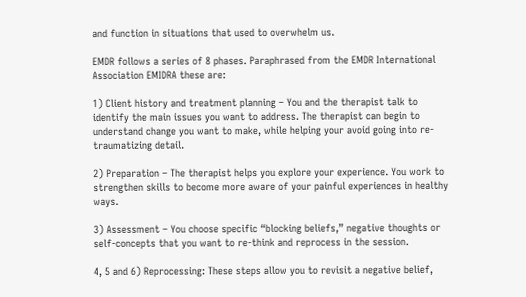and function in situations that used to overwhelm us.

EMDR follows a series of 8 phases. Paraphrased from the EMDR International Association EMIDRA these are:

1) Client history and treatment planning – You and the therapist talk to identify the main issues you want to address. The therapist can begin to understand change you want to make, while helping your avoid going into re-traumatizing detail.

2) Preparation – The therapist helps you explore your experience. You work to strengthen skills to become more aware of your painful experiences in healthy ways.

3) Assessment – You choose specific “blocking beliefs,” negative thoughts or self-concepts that you want to re-think and reprocess in the session.

4, 5 and 6) Reprocessing: These steps allow you to revisit a negative belief,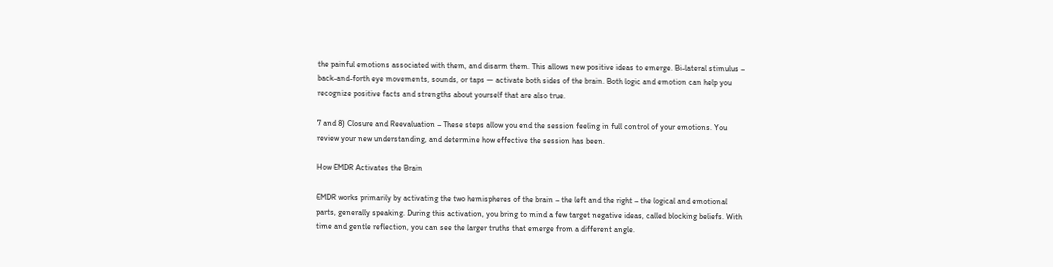the painful emotions associated with them, and disarm them. This allows new positive ideas to emerge. Bi-lateral stimulus – back-and-forth eye movements, sounds, or taps — activate both sides of the brain. Both logic and emotion can help you recognize positive facts and strengths about yourself that are also true.

7 and 8) Closure and Reevaluation – These steps allow you end the session feeling in full control of your emotions. You review your new understanding, and determine how effective the session has been.

How EMDR Activates the Brain

EMDR works primarily by activating the two hemispheres of the brain – the left and the right – the logical and emotional parts, generally speaking. During this activation, you bring to mind a few target negative ideas, called blocking beliefs. With time and gentle reflection, you can see the larger truths that emerge from a different angle.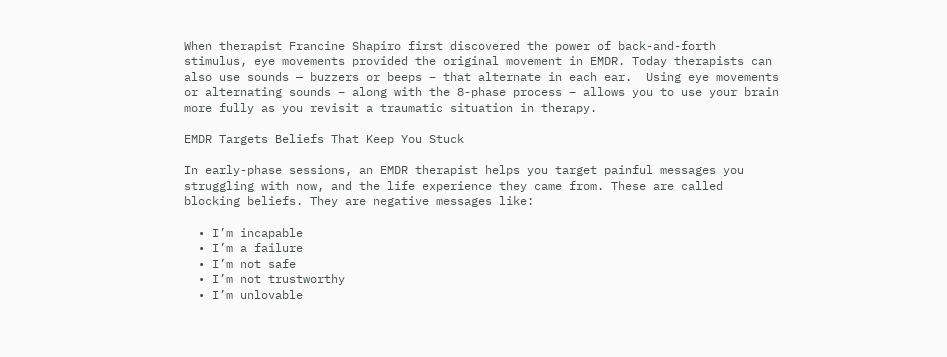When therapist Francine Shapiro first discovered the power of back-and-forth stimulus, eye movements provided the original movement in EMDR. Today therapists can also use sounds — buzzers or beeps – that alternate in each ear.  Using eye movements or alternating sounds – along with the 8-phase process – allows you to use your brain more fully as you revisit a traumatic situation in therapy.

EMDR Targets Beliefs That Keep You Stuck

In early-phase sessions, an EMDR therapist helps you target painful messages you struggling with now, and the life experience they came from. These are called blocking beliefs. They are negative messages like:

  • I’m incapable
  • I’m a failure
  • I’m not safe
  • I’m not trustworthy
  • I’m unlovable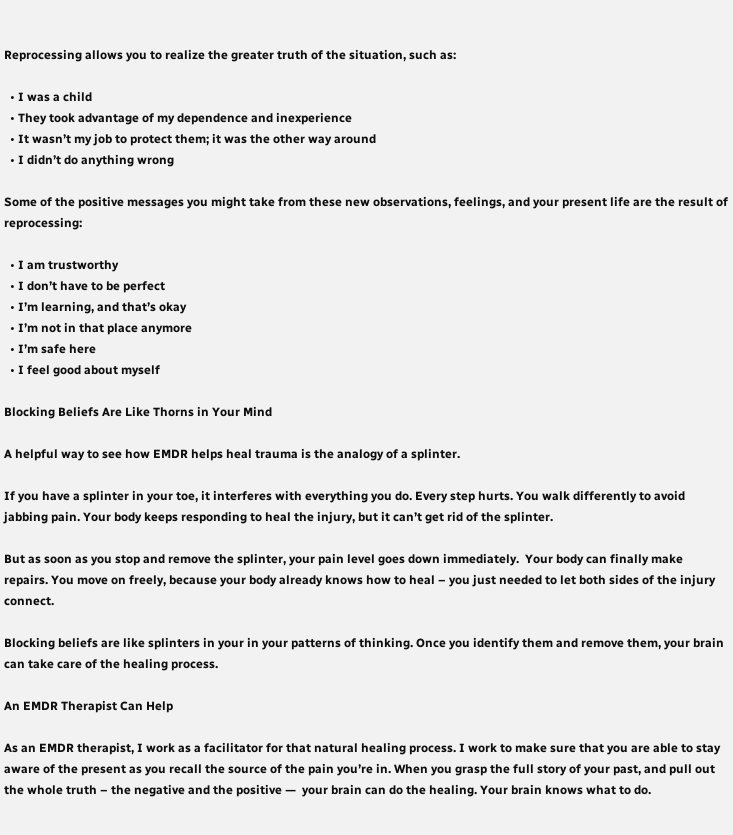Reprocessing allows you to realize the greater truth of the situation, such as:

  • I was a child
  • They took advantage of my dependence and inexperience
  • It wasn’t my job to protect them; it was the other way around
  • I didn’t do anything wrong

Some of the positive messages you might take from these new observations, feelings, and your present life are the result of reprocessing:

  • I am trustworthy
  • I don’t have to be perfect
  • I’m learning, and that’s okay
  • I’m not in that place anymore
  • I’m safe here
  • I feel good about myself

Blocking Beliefs Are Like Thorns in Your Mind

A helpful way to see how EMDR helps heal trauma is the analogy of a splinter.

If you have a splinter in your toe, it interferes with everything you do. Every step hurts. You walk differently to avoid jabbing pain. Your body keeps responding to heal the injury, but it can’t get rid of the splinter.

But as soon as you stop and remove the splinter, your pain level goes down immediately.  Your body can finally make repairs. You move on freely, because your body already knows how to heal – you just needed to let both sides of the injury connect.

Blocking beliefs are like splinters in your in your patterns of thinking. Once you identify them and remove them, your brain can take care of the healing process.

An EMDR Therapist Can Help

As an EMDR therapist, I work as a facilitator for that natural healing process. I work to make sure that you are able to stay aware of the present as you recall the source of the pain you’re in. When you grasp the full story of your past, and pull out the whole truth – the negative and the positive —  your brain can do the healing. Your brain knows what to do.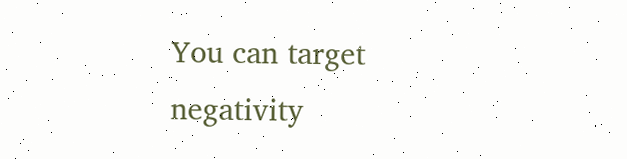You can target negativity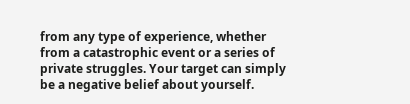from any type of experience, whether from a catastrophic event or a series of private struggles. Your target can simply be a negative belief about yourself.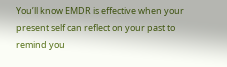You’ll know EMDR is effective when your present self can reflect on your past to remind you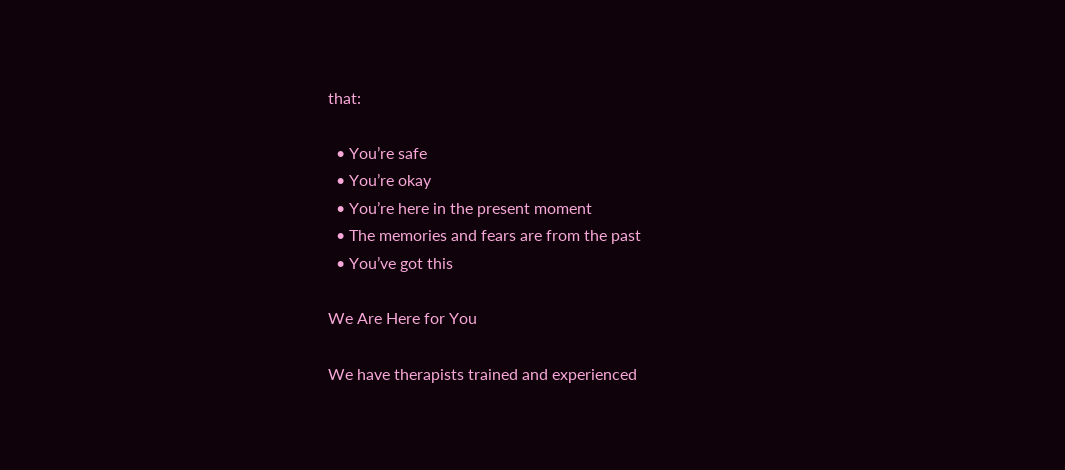that:

  • You’re safe
  • You’re okay
  • You’re here in the present moment
  • The memories and fears are from the past
  • You’ve got this

We Are Here for You

We have therapists trained and experienced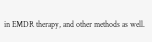in EMDR therapy, and other methods as well.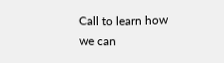Call to learn how we can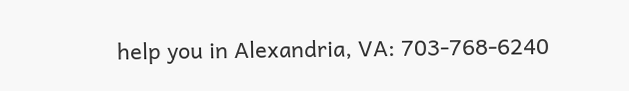help you in Alexandria, VA: 703-768-6240